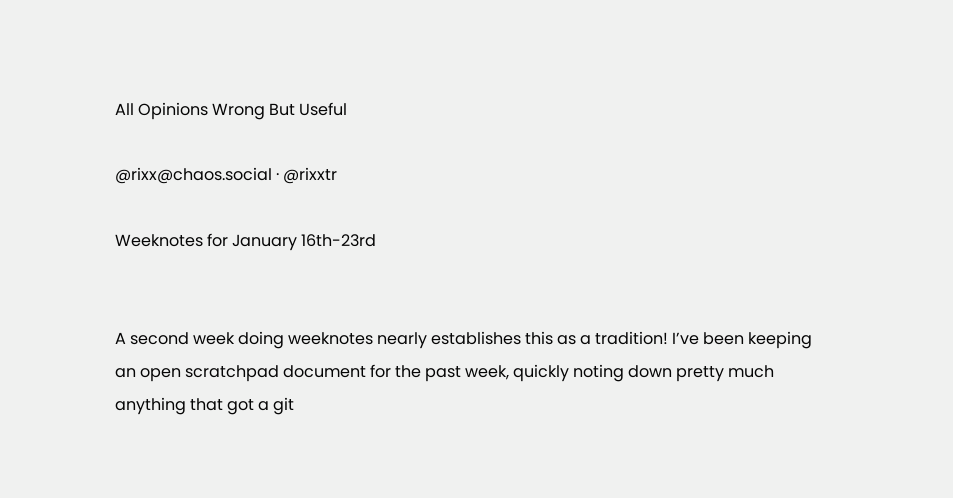All Opinions Wrong But Useful

@rixx@chaos.social · @rixxtr

Weeknotes for January 16th-23rd


A second week doing weeknotes nearly establishes this as a tradition! I’ve been keeping an open scratchpad document for the past week, quickly noting down pretty much anything that got a git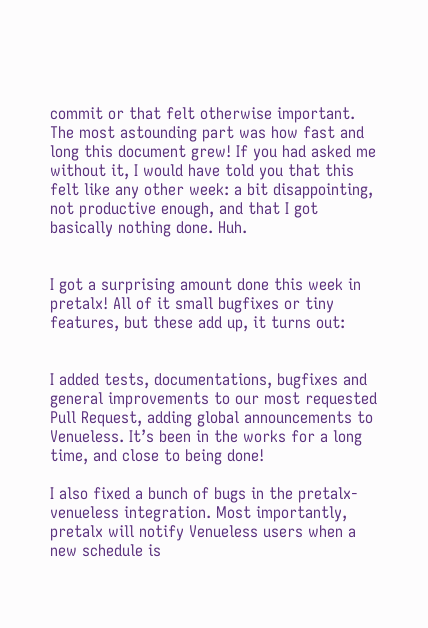commit or that felt otherwise important. The most astounding part was how fast and long this document grew! If you had asked me without it, I would have told you that this felt like any other week: a bit disappointing, not productive enough, and that I got basically nothing done. Huh.


I got a surprising amount done this week in pretalx! All of it small bugfixes or tiny features, but these add up, it turns out:


I added tests, documentations, bugfixes and general improvements to our most requested Pull Request, adding global announcements to Venueless. It’s been in the works for a long time, and close to being done!

I also fixed a bunch of bugs in the pretalx-venueless integration. Most importantly, pretalx will notify Venueless users when a new schedule is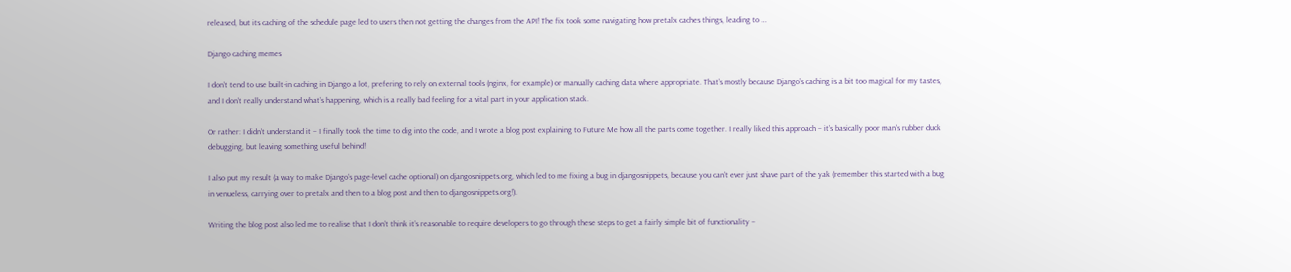released, but its caching of the schedule page led to users then not getting the changes from the API! The fix took some navigating how pretalx caches things, leading to …

Django caching memes

I don’t tend to use built-in caching in Django a lot, prefering to rely on external tools (nginx, for example) or manually caching data where appropriate. That’s mostly because Django’s caching is a bit too magical for my tastes, and I don’t really understand what’s happening, which is a really bad feeling for a vital part in your application stack.

Or rather: I didn’t understand it – I finally took the time to dig into the code, and I wrote a blog post explaining to Future Me how all the parts come together. I really liked this approach – it’s basically poor man’s rubber duck debugging, but leaving something useful behind!

I also put my result (a way to make Django’s page-level cache optional) on djangosnippets.org, which led to me fixing a bug in djangosnippets, because you can’t ever just shave part of the yak (remember this started with a bug in venueless, carrying over to pretalx and then to a blog post and then to djangosnippets.org!).

Writing the blog post also led me to realise that I don’t think it’s reasonable to require developers to go through these steps to get a fairly simple bit of functionality –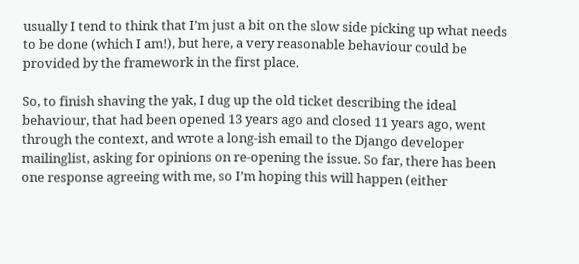usually I tend to think that I’m just a bit on the slow side picking up what needs to be done (which I am!), but here, a very reasonable behaviour could be provided by the framework in the first place.

So, to finish shaving the yak, I dug up the old ticket describing the ideal behaviour, that had been opened 13 years ago and closed 11 years ago, went through the context, and wrote a long-ish email to the Django developer mailinglist, asking for opinions on re-opening the issue. So far, there has been one response agreeing with me, so I’m hoping this will happen (either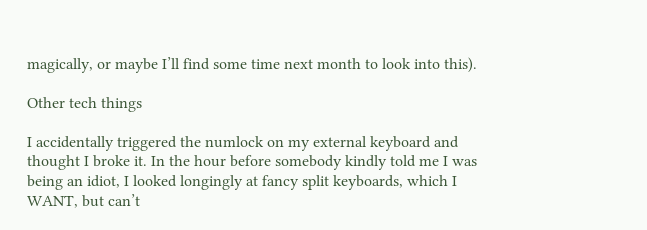magically, or maybe I’ll find some time next month to look into this).

Other tech things

I accidentally triggered the numlock on my external keyboard and thought I broke it. In the hour before somebody kindly told me I was being an idiot, I looked longingly at fancy split keyboards, which I WANT, but can’t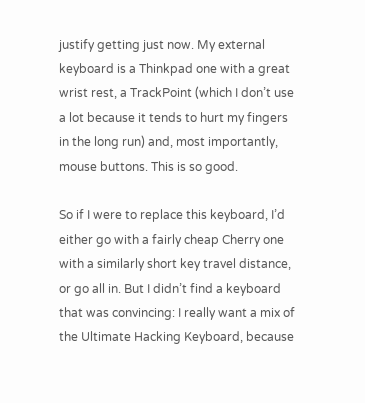justify getting just now. My external keyboard is a Thinkpad one with a great wrist rest, a TrackPoint (which I don’t use a lot because it tends to hurt my fingers in the long run) and, most importantly, mouse buttons. This is so good.

So if I were to replace this keyboard, I’d either go with a fairly cheap Cherry one with a similarly short key travel distance, or go all in. But I didn’t find a keyboard that was convincing: I really want a mix of the Ultimate Hacking Keyboard, because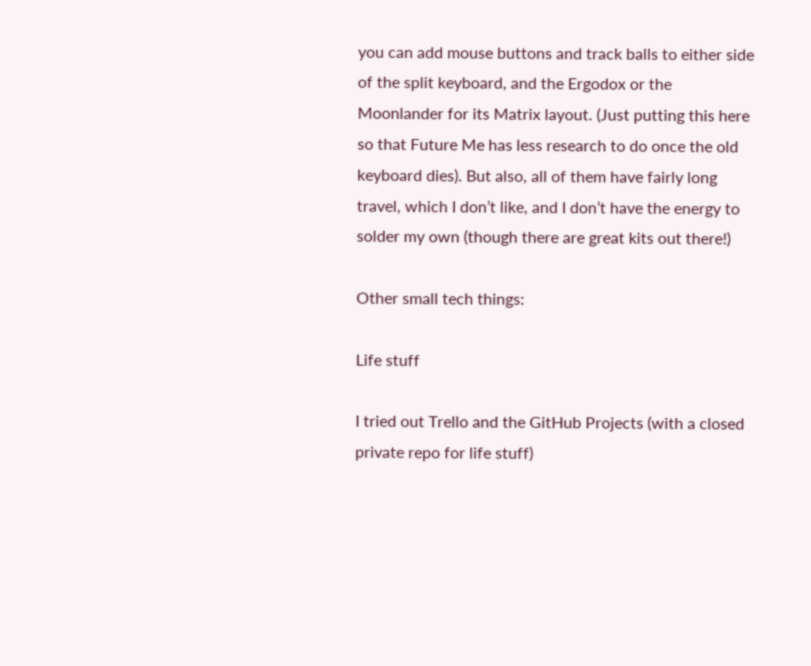you can add mouse buttons and track balls to either side of the split keyboard, and the Ergodox or the Moonlander for its Matrix layout. (Just putting this here so that Future Me has less research to do once the old keyboard dies). But also, all of them have fairly long travel, which I don’t like, and I don’t have the energy to solder my own (though there are great kits out there!)

Other small tech things:

Life stuff

I tried out Trello and the GitHub Projects (with a closed private repo for life stuff)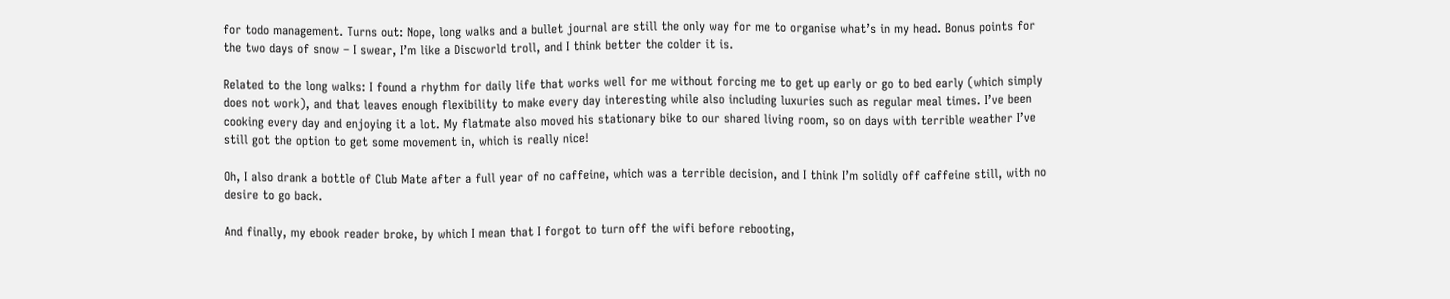for todo management. Turns out: Nope, long walks and a bullet journal are still the only way for me to organise what’s in my head. Bonus points for the two days of snow – I swear, I’m like a Discworld troll, and I think better the colder it is.

Related to the long walks: I found a rhythm for daily life that works well for me without forcing me to get up early or go to bed early (which simply does not work), and that leaves enough flexibility to make every day interesting while also including luxuries such as regular meal times. I’ve been cooking every day and enjoying it a lot. My flatmate also moved his stationary bike to our shared living room, so on days with terrible weather I’ve still got the option to get some movement in, which is really nice!

Oh, I also drank a bottle of Club Mate after a full year of no caffeine, which was a terrible decision, and I think I’m solidly off caffeine still, with no desire to go back.

And finally, my ebook reader broke, by which I mean that I forgot to turn off the wifi before rebooting,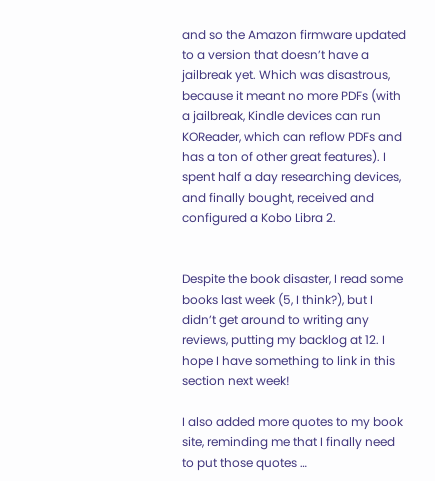and so the Amazon firmware updated to a version that doesn’t have a jailbreak yet. Which was disastrous, because it meant no more PDFs (with a jailbreak, Kindle devices can run KOReader, which can reflow PDFs and has a ton of other great features). I spent half a day researching devices, and finally bought, received and configured a Kobo Libra 2.


Despite the book disaster, I read some books last week (5, I think?), but I didn’t get around to writing any reviews, putting my backlog at 12. I hope I have something to link in this section next week!

I also added more quotes to my book site, reminding me that I finally need to put those quotes …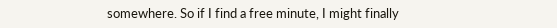somewhere. So if I find a free minute, I might finally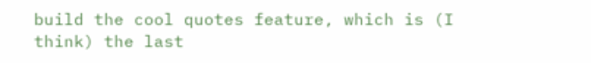build the cool quotes feature, which is (I think) the last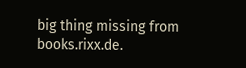big thing missing from books.rixx.de.